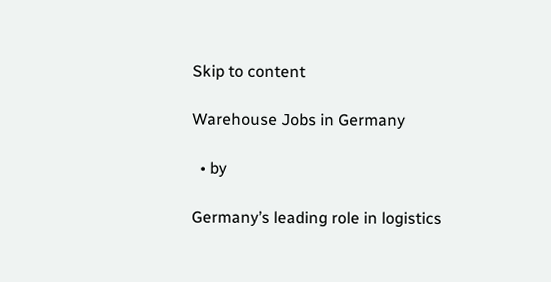Skip to content

Warehouse Jobs in Germany

  • by

Germany’s leading role in logistics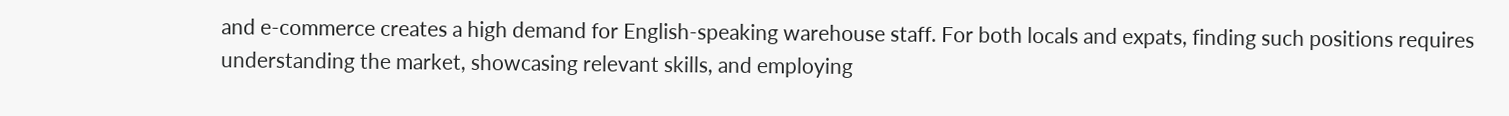and e-commerce creates a high demand for English-speaking warehouse staff. For both locals and expats, finding such positions requires understanding the market, showcasing relevant skills, and employing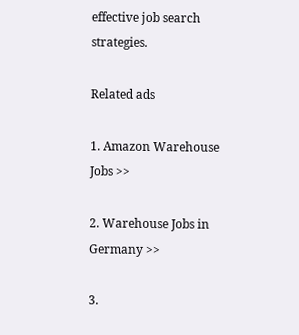effective job search strategies.

Related ads

1. Amazon Warehouse Jobs >>

2. Warehouse Jobs in Germany >>

3.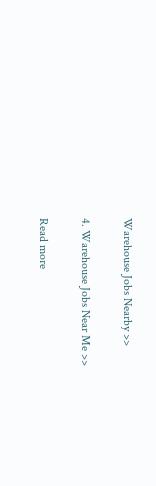Warehouse Jobs Nearby >>

4. Warehouse Jobs Near Me >>

Read more